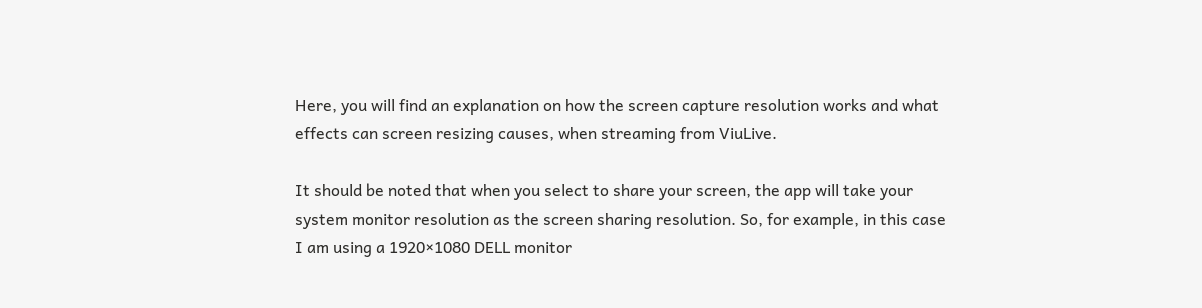Here, you will find an explanation on how the screen capture resolution works and what effects can screen resizing causes, when streaming from ViuLive.

It should be noted that when you select to share your screen, the app will take your system monitor resolution as the screen sharing resolution. So, for example, in this case I am using a 1920×1080 DELL monitor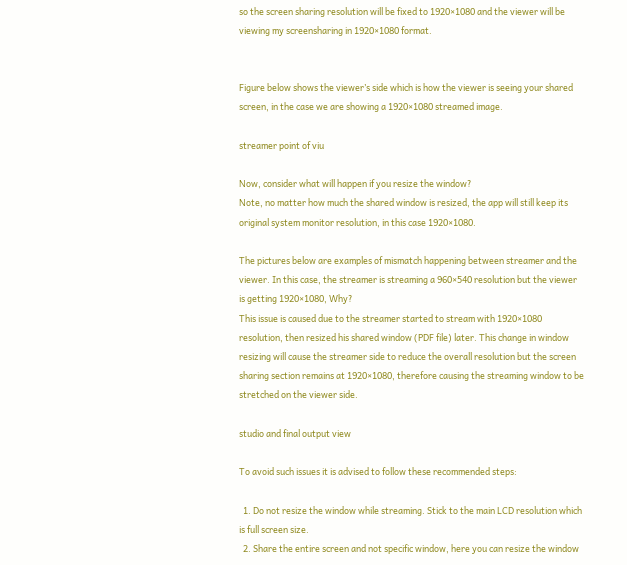so the screen sharing resolution will be fixed to 1920×1080 and the viewer will be viewing my screensharing in 1920×1080 format.


Figure below shows the viewer’s side which is how the viewer is seeing your shared screen, in the case we are showing a 1920×1080 streamed image.

streamer point of viu

Now, consider what will happen if you resize the window?
Note, no matter how much the shared window is resized, the app will still keep its original system monitor resolution, in this case 1920×1080.

The pictures below are examples of mismatch happening between streamer and the viewer. In this case, the streamer is streaming a 960×540 resolution but the viewer is getting 1920×1080, Why?
This issue is caused due to the streamer started to stream with 1920×1080 resolution, then resized his shared window (PDF file) later. This change in window resizing will cause the streamer side to reduce the overall resolution but the screen sharing section remains at 1920×1080, therefore causing the streaming window to be stretched on the viewer side.

studio and final output view

To avoid such issues it is advised to follow these recommended steps:

  1. Do not resize the window while streaming. Stick to the main LCD resolution which is full screen size.
  2. Share the entire screen and not specific window, here you can resize the window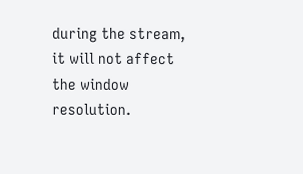during the stream, it will not affect the window resolution.